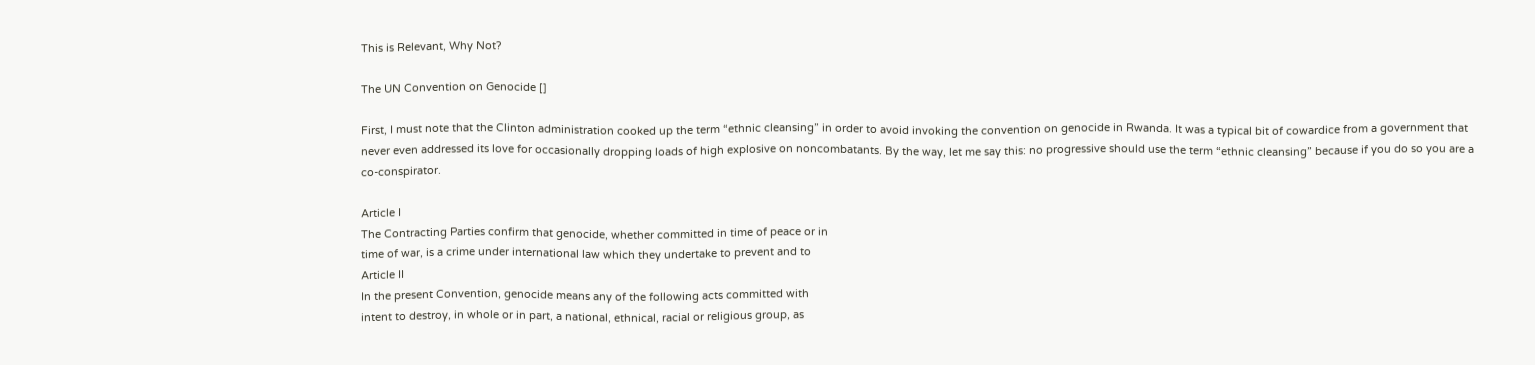This is Relevant, Why Not?

The UN Convention on Genocide []

First, I must note that the Clinton administration cooked up the term “ethnic cleansing” in order to avoid invoking the convention on genocide in Rwanda. It was a typical bit of cowardice from a government that never even addressed its love for occasionally dropping loads of high explosive on noncombatants. By the way, let me say this: no progressive should use the term “ethnic cleansing” because if you do so you are a co-conspirator.

Article I
The Contracting Parties confirm that genocide, whether committed in time of peace or in
time of war, is a crime under international law which they undertake to prevent and to
Article II
In the present Convention, genocide means any of the following acts committed with
intent to destroy, in whole or in part, a national, ethnical, racial or religious group, as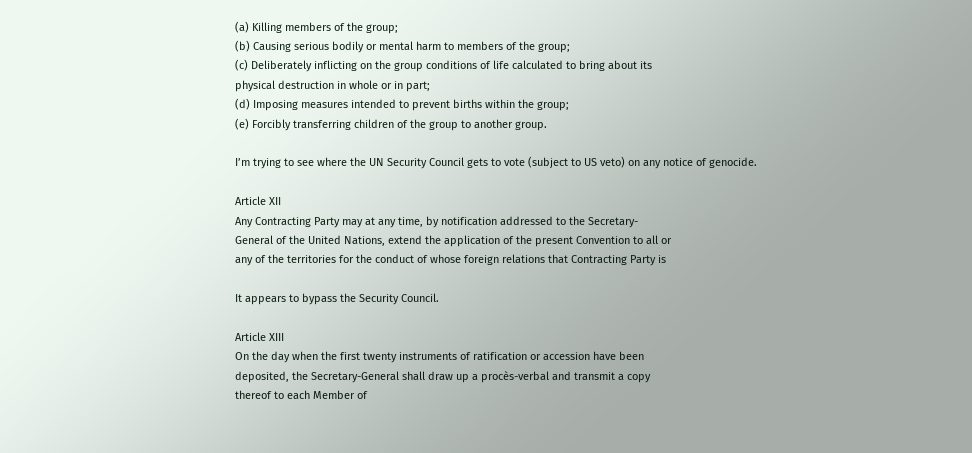(a) Killing members of the group;
(b) Causing serious bodily or mental harm to members of the group;
(c) Deliberately inflicting on the group conditions of life calculated to bring about its
physical destruction in whole or in part;
(d) Imposing measures intended to prevent births within the group;
(e) Forcibly transferring children of the group to another group.

I’m trying to see where the UN Security Council gets to vote (subject to US veto) on any notice of genocide.

Article XII
Any Contracting Party may at any time, by notification addressed to the Secretary-
General of the United Nations, extend the application of the present Convention to all or
any of the territories for the conduct of whose foreign relations that Contracting Party is

It appears to bypass the Security Council.

Article XIII
On the day when the first twenty instruments of ratification or accession have been
deposited, the Secretary-General shall draw up a procès-verbal and transmit a copy
thereof to each Member of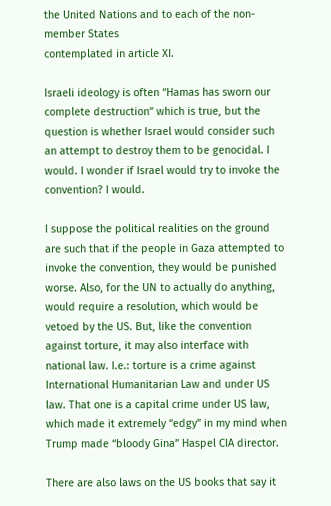the United Nations and to each of the non-member States
contemplated in article XI.

Israeli ideology is often “Hamas has sworn our complete destruction” which is true, but the question is whether Israel would consider such an attempt to destroy them to be genocidal. I would. I wonder if Israel would try to invoke the convention? I would.

I suppose the political realities on the ground are such that if the people in Gaza attempted to invoke the convention, they would be punished worse. Also, for the UN to actually do anything, would require a resolution, which would be vetoed by the US. But, like the convention against torture, it may also interface with national law. I.e.: torture is a crime against International Humanitarian Law and under US law. That one is a capital crime under US law, which made it extremely “edgy” in my mind when Trump made “bloody Gina” Haspel CIA director.

There are also laws on the US books that say it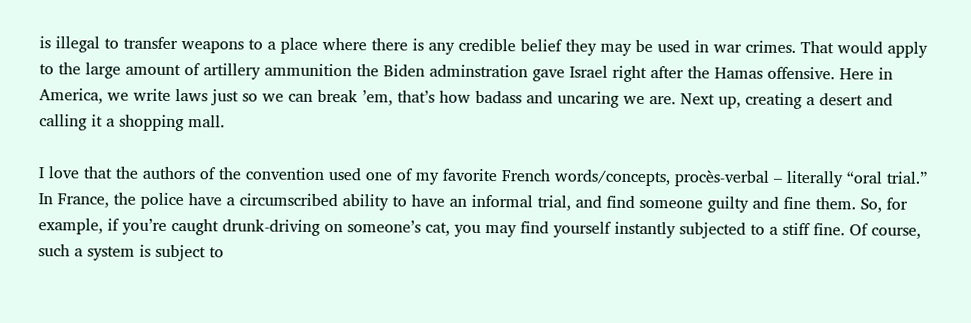is illegal to transfer weapons to a place where there is any credible belief they may be used in war crimes. That would apply to the large amount of artillery ammunition the Biden adminstration gave Israel right after the Hamas offensive. Here in America, we write laws just so we can break ’em, that’s how badass and uncaring we are. Next up, creating a desert and calling it a shopping mall.

I love that the authors of the convention used one of my favorite French words/concepts, procès-verbal – literally “oral trial.” In France, the police have a circumscribed ability to have an informal trial, and find someone guilty and fine them. So, for example, if you’re caught drunk-driving on someone’s cat, you may find yourself instantly subjected to a stiff fine. Of course, such a system is subject to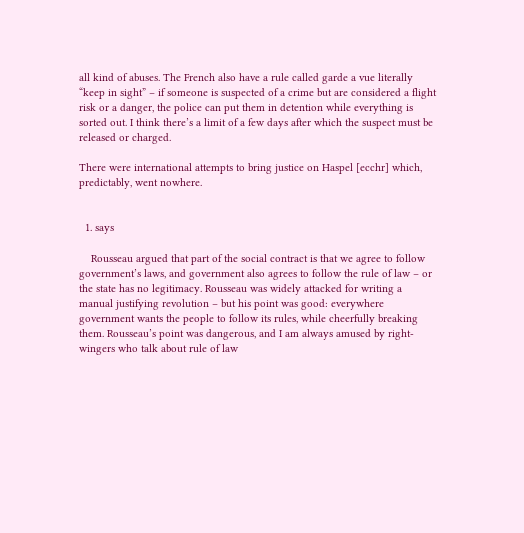all kind of abuses. The French also have a rule called garde a vue literally “keep in sight” – if someone is suspected of a crime but are considered a flight risk or a danger, the police can put them in detention while everything is sorted out. I think there’s a limit of a few days after which the suspect must be released or charged.

There were international attempts to bring justice on Haspel [ecchr] which, predictably, went nowhere.


  1. says

    Rousseau argued that part of the social contract is that we agree to follow government’s laws, and government also agrees to follow the rule of law – or the state has no legitimacy. Rousseau was widely attacked for writing a manual justifying revolution – but his point was good: everywhere government wants the people to follow its rules, while cheerfully breaking them. Rousseau’s point was dangerous, and I am always amused by right-wingers who talk about rule of law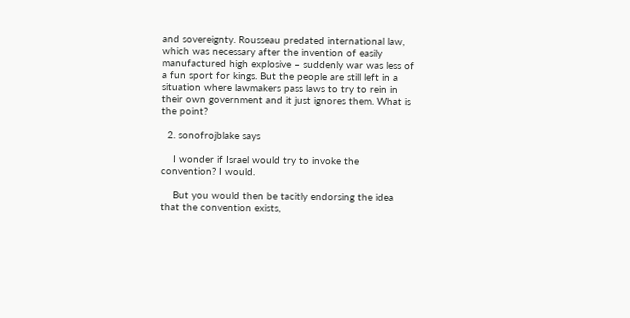and sovereignty. Rousseau predated international law, which was necessary after the invention of easily manufactured high explosive – suddenly war was less of a fun sport for kings. But the people are still left in a situation where lawmakers pass laws to try to rein in their own government and it just ignores them. What is the point?

  2. sonofrojblake says

    I wonder if Israel would try to invoke the convention? I would.

    But you would then be tacitly endorsing the idea that the convention exists,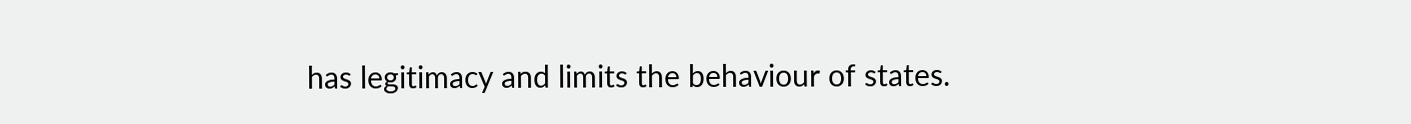has legitimacy and limits the behaviour of states.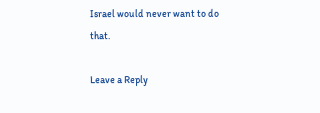Israel would never want to do that.

Leave a Reply